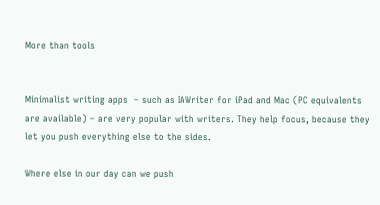More than tools


Minimalist writing apps  – such as IAWriter for iPad and Mac (PC equivalents are available) – are very popular with writers. They help focus, because they let you push everything else to the sides.

Where else in our day can we push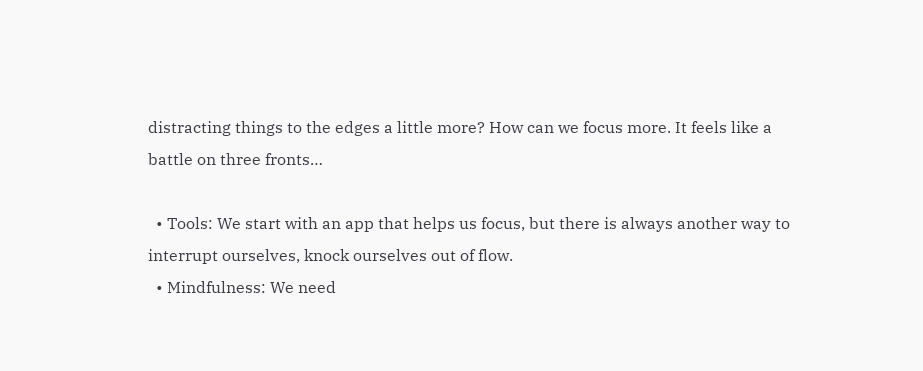distracting things to the edges a little more? How can we focus more. It feels like a battle on three fronts…

  • Tools: We start with an app that helps us focus, but there is always another way to interrupt ourselves, knock ourselves out of flow.
  • Mindfulness: We need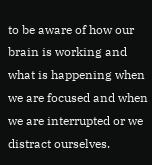to be aware of how our brain is working and what is happening when we are focused and when we are interrupted or we distract ourselves.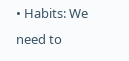• Habits: We need to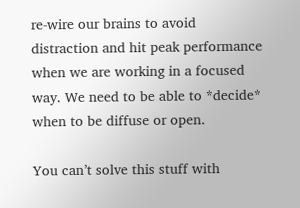re-wire our brains to avoid distraction and hit peak performance when we are working in a focused way. We need to be able to *decide* when to be diffuse or open.

You can’t solve this stuff with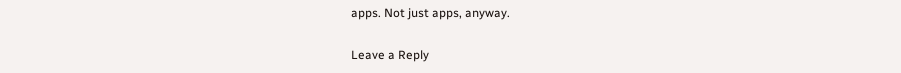apps. Not just apps, anyway.

Leave a Reply